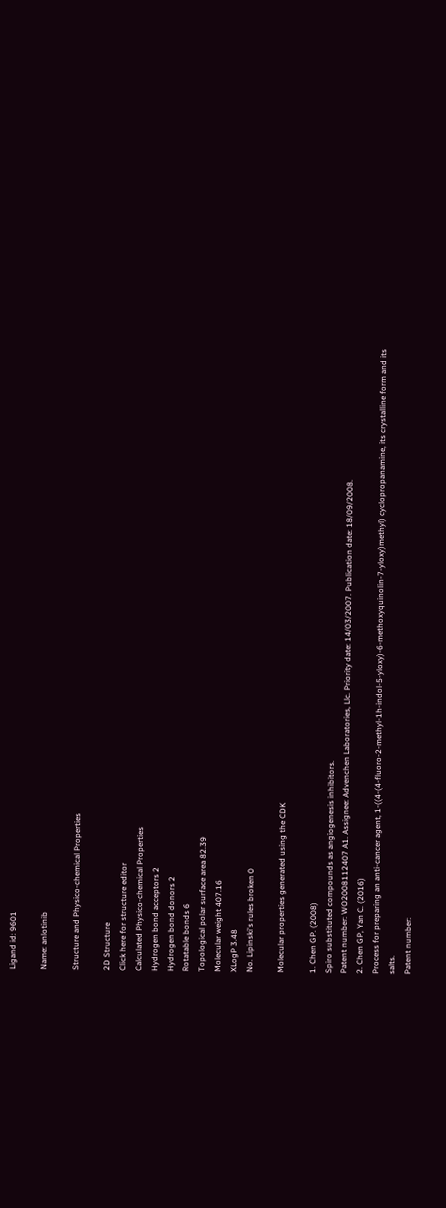Ligand id: 9601

Name: anlotinib

Structure and Physico-chemical Properties

2D Structure
Click here for structure editor
Calculated Physico-chemical Properties
Hydrogen bond acceptors 2
Hydrogen bond donors 2
Rotatable bonds 6
Topological polar surface area 82.39
Molecular weight 407.16
XLogP 3.48
No. Lipinski's rules broken 0

Molecular properties generated using the CDK

1. Chen GP. (2008)
Spiro substituted compounds as angiogenesis inhibitors.
Patent number: WO2008112407 A1. Assignee: Advenchen Laboratories, Llc. Priority date: 14/03/2007. Publication date: 18/09/2008.
2. Chen GP, Yan C. (2016)
Process for preparing an anti-cancer agent, 1-((4-(4-fluoro-2-methyl-1h-indol-5-yloxy)-6-methoxyquinolin-7-yloxy)methyl) cyclopropanamine, its crystalline form and its salts.
Patent number: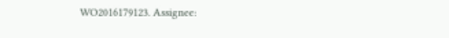WO2016179123. Assignee: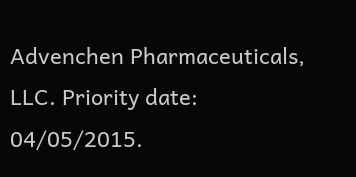Advenchen Pharmaceuticals, LLC. Priority date: 04/05/2015.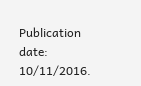Publication date: 10/11/2016.